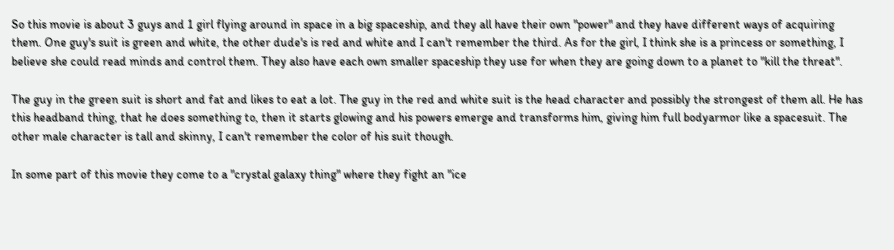So this movie is about 3 guys and 1 girl flying around in space in a big spaceship, and they all have their own "power" and they have different ways of acquiring them. One guy's suit is green and white, the other dude's is red and white and I can't remember the third. As for the girl, I think she is a princess or something, I believe she could read minds and control them. They also have each own smaller spaceship they use for when they are going down to a planet to "kill the threat".

The guy in the green suit is short and fat and likes to eat a lot. The guy in the red and white suit is the head character and possibly the strongest of them all. He has this headband thing, that he does something to, then it starts glowing and his powers emerge and transforms him, giving him full bodyarmor like a spacesuit. The other male character is tall and skinny, I can't remember the color of his suit though.

In some part of this movie they come to a "crystal galaxy thing" where they fight an "ice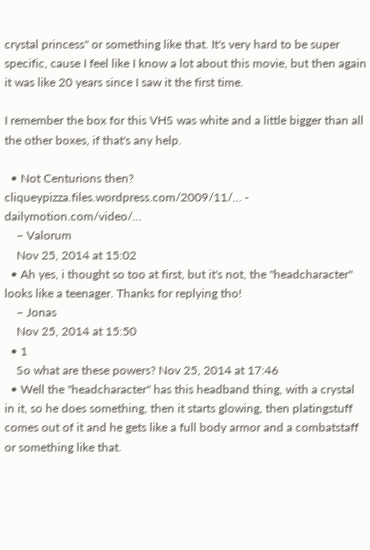crystal princess" or something like that. It's very hard to be super specific, cause I feel like I know a lot about this movie, but then again it was like 20 years since I saw it the first time.

I remember the box for this VHS was white and a little bigger than all the other boxes, if that's any help.

  • Not Centurions then? cliqueypizza.files.wordpress.com/2009/11/… - dailymotion.com/video/…
    – Valorum
    Nov 25, 2014 at 15:02
  • Ah yes, i thought so too at first, but it's not, the "headcharacter" looks like a teenager. Thanks for replying tho!
    – Jonas
    Nov 25, 2014 at 15:50
  • 1
    So what are these powers? Nov 25, 2014 at 17:46
  • Well the "headcharacter" has this headband thing, with a crystal in it, so he does something, then it starts glowing, then platingstuff comes out of it and he gets like a full body armor and a combatstaff or something like that.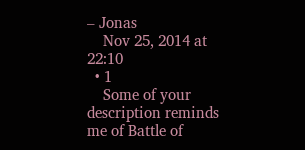– Jonas
    Nov 25, 2014 at 22:10
  • 1
    Some of your description reminds me of Battle of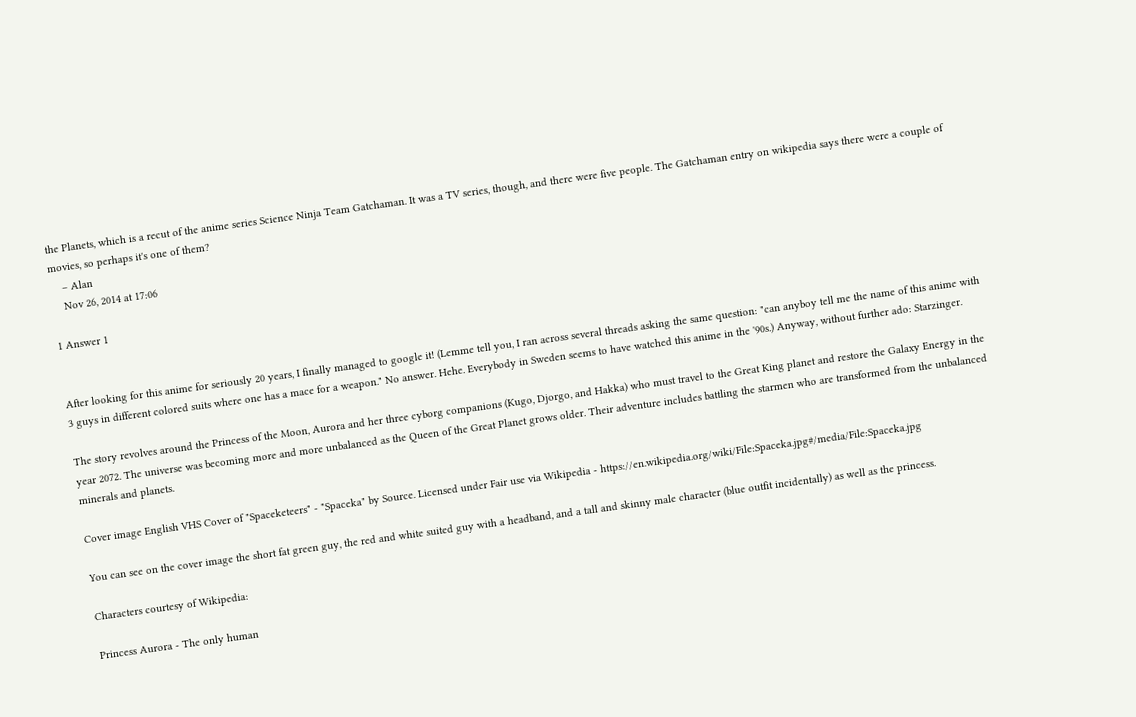the Planets, which is a recut of the anime series Science Ninja Team Gatchaman. It was a TV series, though, and there were five people. The Gatchaman entry on wikipedia says there were a couple of movies, so perhaps it's one of them?
    – Alan
    Nov 26, 2014 at 17:06

1 Answer 1


After looking for this anime for seriously 20 years, I finally managed to google it! (Lemme tell you, I ran across several threads asking the same question: "can anyboy tell me the name of this anime with 3 guys in different colored suits where one has a mace for a weapon." No answer. Hehe. Everybody in Sweden seems to have watched this anime in the '90s.) Anyway, without further ado: Starzinger.

The story revolves around the Princess of the Moon, Aurora and her three cyborg companions (Kugo, Djorgo, and Hakka) who must travel to the Great King planet and restore the Galaxy Energy in the year 2072. The universe was becoming more and more unbalanced as the Queen of the Great Planet grows older. Their adventure includes battling the starmen who are transformed from the unbalanced minerals and planets.

Cover image English VHS Cover of "Spaceketeers" - "Spaceka" by Source. Licensed under Fair use via Wikipedia - https://en.wikipedia.org/wiki/File:Spaceka.jpg#/media/File:Spaceka.jpg

You can see on the cover image the short fat green guy, the red and white suited guy with a headband, and a tall and skinny male character (blue outfit incidentally) as well as the princess.

Characters courtesy of Wikipedia:

Princess Aurora - The only human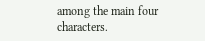among the main four characters.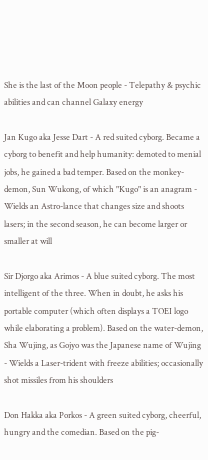She is the last of the Moon people - Telepathy & psychic abilities and can channel Galaxy energy

Jan Kugo aka Jesse Dart - A red suited cyborg. Became a cyborg to benefit and help humanity: demoted to menial jobs, he gained a bad temper. Based on the monkey-demon, Sun Wukong, of which "Kugo" is an anagram - Wields an Astro-lance that changes size and shoots lasers; in the second season, he can become larger or smaller at will

Sir Djorgo aka Arimos - A blue suited cyborg. The most intelligent of the three. When in doubt, he asks his portable computer (which often displays a TOEI logo while elaborating a problem). Based on the water-demon, Sha Wujing, as Gojyo was the Japanese name of Wujing - Wields a Laser-trident with freeze abilities; occasionally shot missiles from his shoulders

Don Hakka aka Porkos - A green suited cyborg, cheerful, hungry and the comedian. Based on the pig-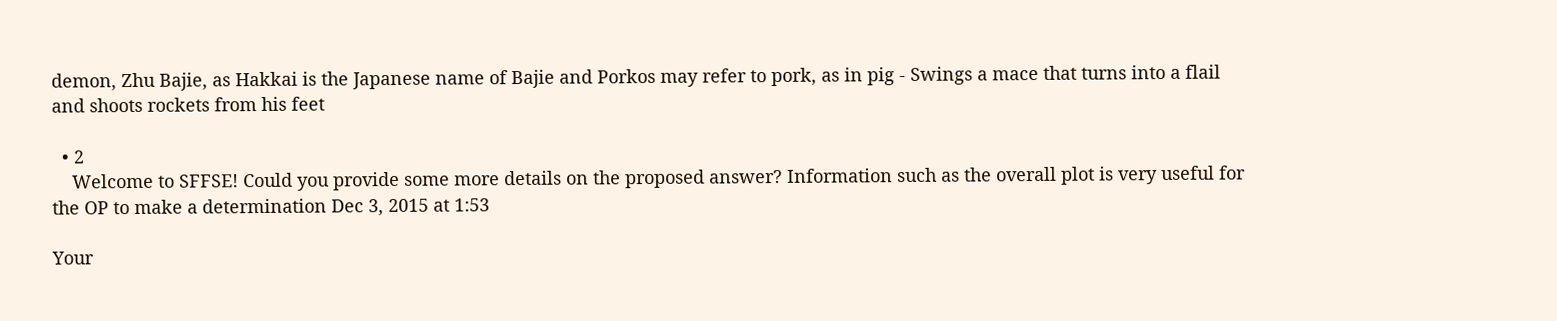demon, Zhu Bajie, as Hakkai is the Japanese name of Bajie and Porkos may refer to pork, as in pig - Swings a mace that turns into a flail and shoots rockets from his feet

  • 2
    Welcome to SFFSE! Could you provide some more details on the proposed answer? Information such as the overall plot is very useful for the OP to make a determination Dec 3, 2015 at 1:53

Your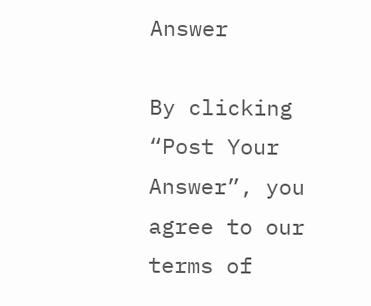Answer

By clicking “Post Your Answer”, you agree to our terms of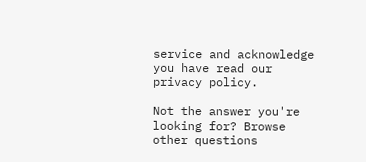service and acknowledge you have read our privacy policy.

Not the answer you're looking for? Browse other questions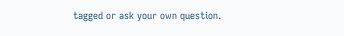tagged or ask your own question.